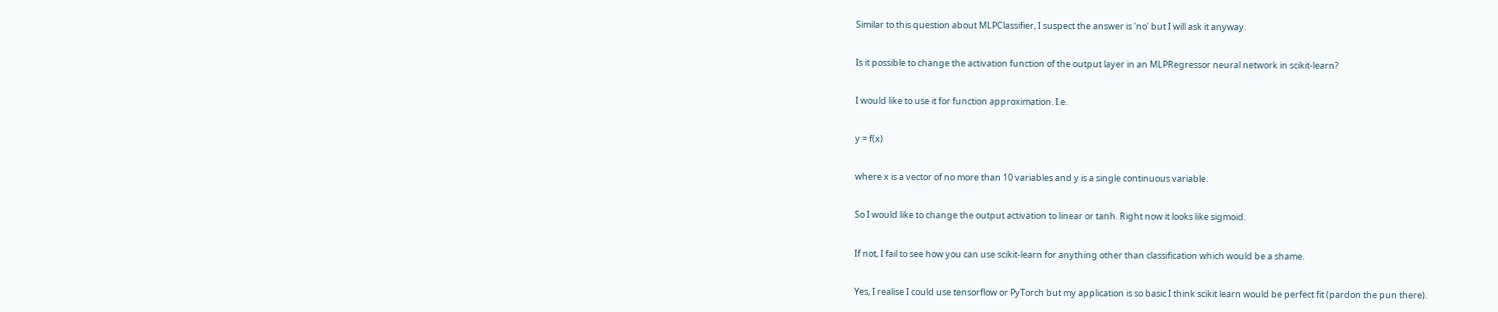Similar to this question about MLPClassifier, I suspect the answer is 'no' but I will ask it anyway.

Is it possible to change the activation function of the output layer in an MLPRegressor neural network in scikit-learn?

I would like to use it for function approximation. I.e.

y = f(x)

where x is a vector of no more than 10 variables and y is a single continuous variable.

So I would like to change the output activation to linear or tanh. Right now it looks like sigmoid.

If not, I fail to see how you can use scikit-learn for anything other than classification which would be a shame.

Yes, I realise I could use tensorflow or PyTorch but my application is so basic I think scikit learn would be perfect fit (pardon the pun there).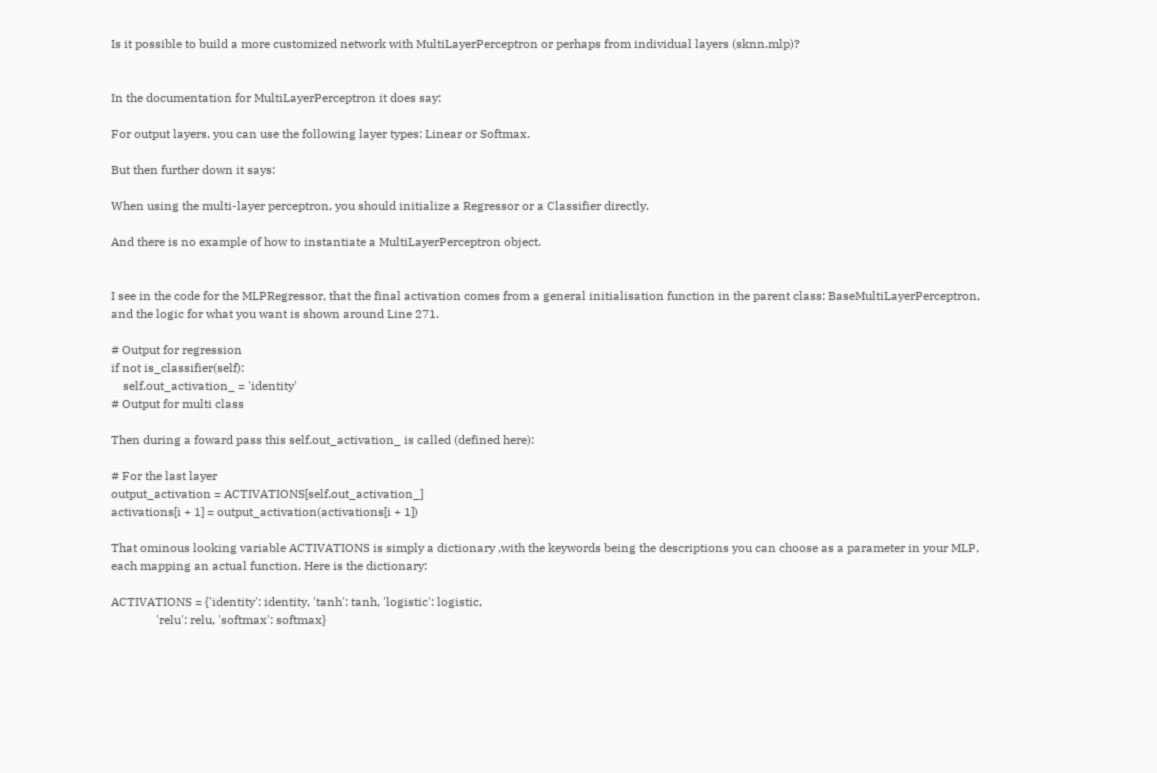Is it possible to build a more customized network with MultiLayerPerceptron or perhaps from individual layers (sknn.mlp)?


In the documentation for MultiLayerPerceptron it does say:

For output layers, you can use the following layer types: Linear or Softmax.

But then further down it says:

When using the multi-layer perceptron, you should initialize a Regressor or a Classifier directly.

And there is no example of how to instantiate a MultiLayerPerceptron object.


I see in the code for the MLPRegressor, that the final activation comes from a general initialisation function in the parent class: BaseMultiLayerPerceptron, and the logic for what you want is shown around Line 271.

# Output for regression
if not is_classifier(self):
    self.out_activation_ = 'identity'
# Output for multi class

Then during a foward pass this self.out_activation_ is called (defined here):

# For the last layer
output_activation = ACTIVATIONS[self.out_activation_]
activations[i + 1] = output_activation(activations[i + 1])

That ominous looking variable ACTIVATIONS is simply a dictionary ,with the keywords being the descriptions you can choose as a parameter in your MLP, each mapping an actual function. Here is the dictionary:

ACTIVATIONS = {'identity': identity, 'tanh': tanh, 'logistic': logistic,
               'relu': relu, 'softmax': softmax}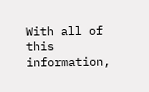With all of this information,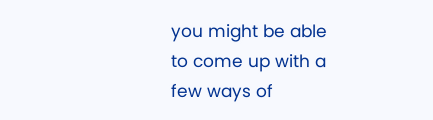you might be able to come up with a few ways of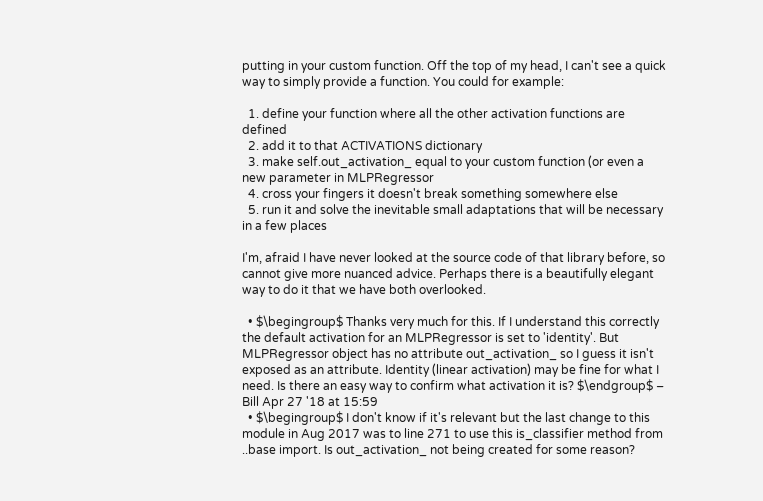putting in your custom function. Off the top of my head, I can't see a quick way to simply provide a function. You could for example:

  1. define your function where all the other activation functions are defined
  2. add it to that ACTIVATIONS dictionary
  3. make self.out_activation_ equal to your custom function (or even a new parameter in MLPRegressor
  4. cross your fingers it doesn't break something somewhere else
  5. run it and solve the inevitable small adaptations that will be necessary in a few places

I'm, afraid I have never looked at the source code of that library before, so cannot give more nuanced advice. Perhaps there is a beautifully elegant way to do it that we have both overlooked.

  • $\begingroup$ Thanks very much for this. If I understand this correctly the default activation for an MLPRegressor is set to 'identity'. But MLPRegressor object has no attribute out_activation_ so I guess it isn't exposed as an attribute. Identity (linear activation) may be fine for what I need. Is there an easy way to confirm what activation it is? $\endgroup$ – Bill Apr 27 '18 at 15:59
  • $\begingroup$ I don't know if it's relevant but the last change to this module in Aug 2017 was to line 271 to use this is_classifier method from ..base import. Is out_activation_ not being created for some reason?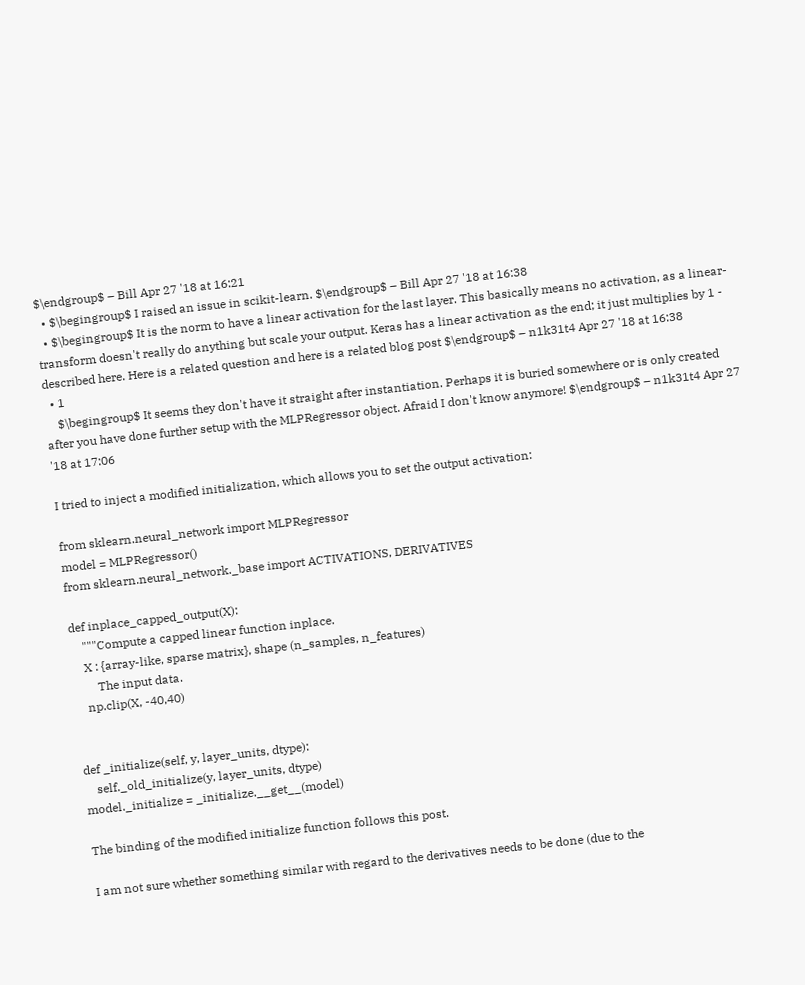$\endgroup$ – Bill Apr 27 '18 at 16:21
  • $\begingroup$ I raised an issue in scikit-learn. $\endgroup$ – Bill Apr 27 '18 at 16:38
  • $\begingroup$ It is the norm to have a linear activation for the last layer. This basically means no activation, as a linear-transform doesn't really do anything but scale your output. Keras has a linear activation as the end; it just multiplies by 1 - described here. Here is a related question and here is a related blog post $\endgroup$ – n1k31t4 Apr 27 '18 at 16:38
  • 1
    $\begingroup$ It seems they don't have it straight after instantiation. Perhaps it is buried somewhere or is only created after you have done further setup with the MLPRegressor object. Afraid I don't know anymore! $\endgroup$ – n1k31t4 Apr 27 '18 at 17:06

I tried to inject a modified initialization, which allows you to set the output activation:

from sklearn.neural_network import MLPRegressor
model = MLPRegressor()
from sklearn.neural_network._base import ACTIVATIONS, DERIVATIVES

def inplace_capped_output(X):
    """Compute a capped linear function inplace.
    X : {array-like, sparse matrix}, shape (n_samples, n_features)
        The input data.
    np.clip(X, -40,40)


def _initialize(self, y, layer_units, dtype):
    self._old_initialize(y, layer_units, dtype)
model._initialize = _initialize.__get__(model)

The binding of the modified initialize function follows this post.

I am not sure whether something similar with regard to the derivatives needs to be done (due to the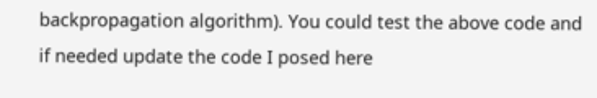backpropagation algorithm). You could test the above code and if needed update the code I posed here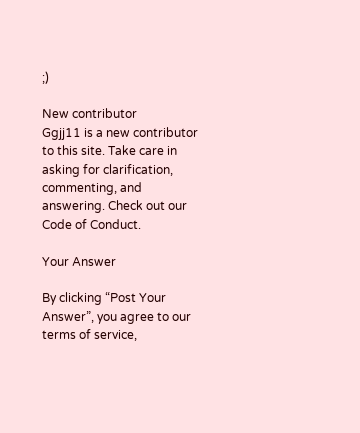;)

New contributor
Ggjj11 is a new contributor to this site. Take care in asking for clarification, commenting, and answering. Check out our Code of Conduct.

Your Answer

By clicking “Post Your Answer”, you agree to our terms of service,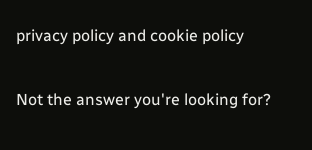privacy policy and cookie policy

Not the answer you're looking for?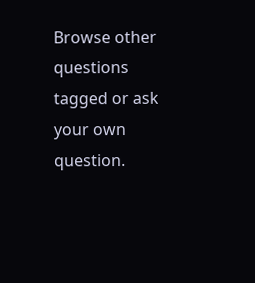Browse other questions tagged or ask your own question.